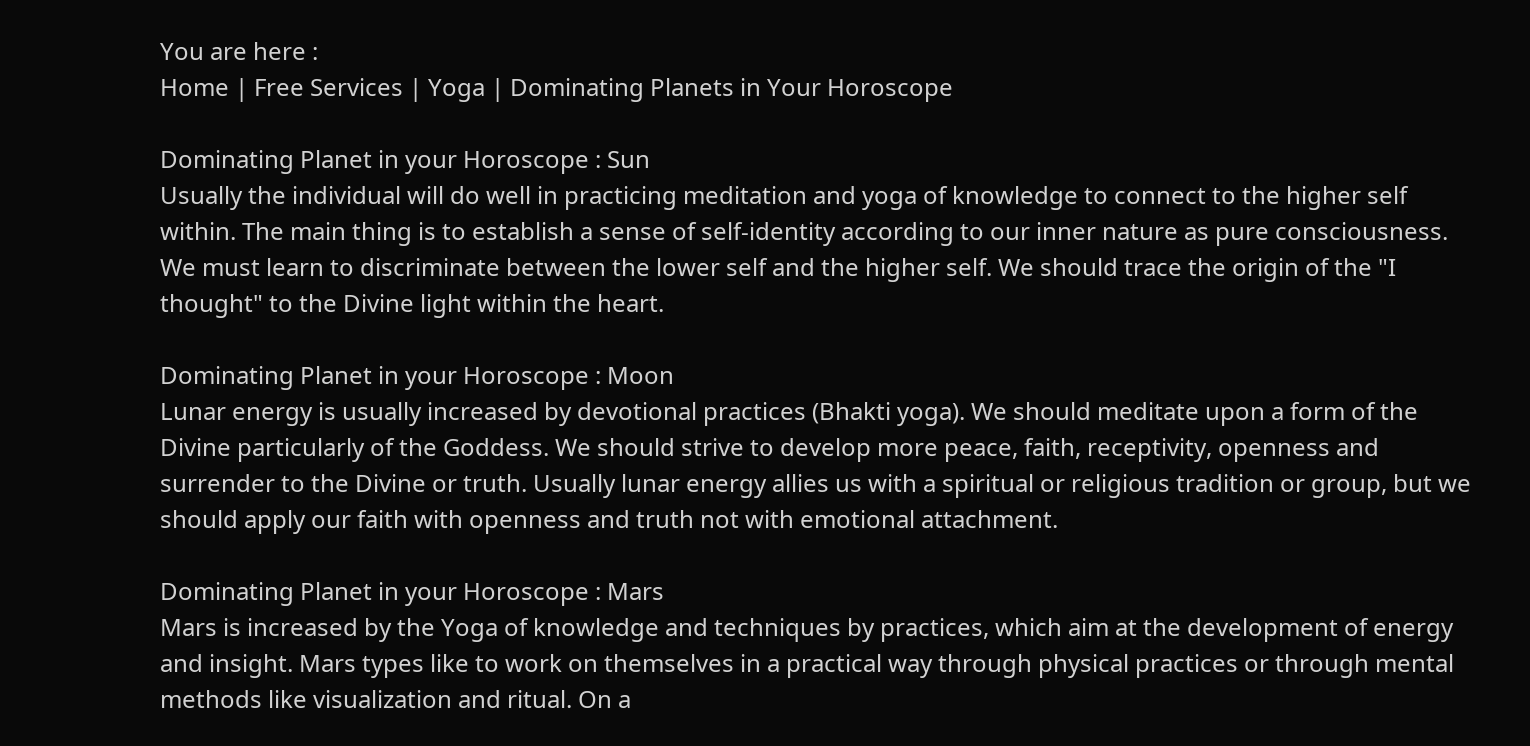You are here :
Home | Free Services | Yoga | Dominating Planets in Your Horoscope

Dominating Planet in your Horoscope : Sun
Usually the individual will do well in practicing meditation and yoga of knowledge to connect to the higher self within. The main thing is to establish a sense of self-identity according to our inner nature as pure consciousness. We must learn to discriminate between the lower self and the higher self. We should trace the origin of the "I thought" to the Divine light within the heart.

Dominating Planet in your Horoscope : Moon
Lunar energy is usually increased by devotional practices (Bhakti yoga). We should meditate upon a form of the Divine particularly of the Goddess. We should strive to develop more peace, faith, receptivity, openness and surrender to the Divine or truth. Usually lunar energy allies us with a spiritual or religious tradition or group, but we should apply our faith with openness and truth not with emotional attachment.

Dominating Planet in your Horoscope : Mars
Mars is increased by the Yoga of knowledge and techniques by practices, which aim at the development of energy and insight. Mars types like to work on themselves in a practical way through physical practices or through mental methods like visualization and ritual. On a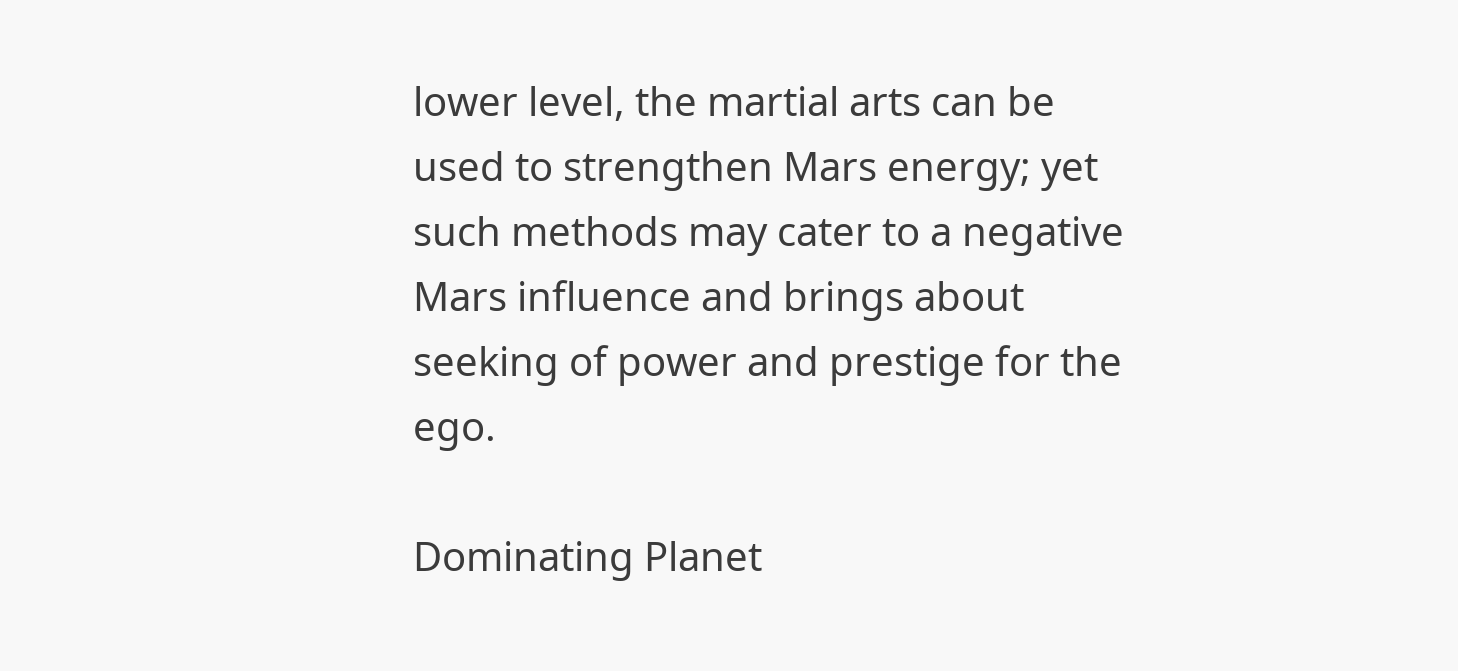lower level, the martial arts can be used to strengthen Mars energy; yet such methods may cater to a negative Mars influence and brings about seeking of power and prestige for the ego.

Dominating Planet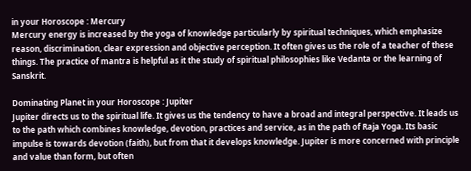in your Horoscope : Mercury
Mercury energy is increased by the yoga of knowledge particularly by spiritual techniques, which emphasize reason, discrimination, clear expression and objective perception. It often gives us the role of a teacher of these things. The practice of mantra is helpful as it the study of spiritual philosophies like Vedanta or the learning of Sanskrit.

Dominating Planet in your Horoscope : Jupiter
Jupiter directs us to the spiritual life. It gives us the tendency to have a broad and integral perspective. It leads us to the path which combines knowledge, devotion, practices and service, as in the path of Raja Yoga. Its basic impulse is towards devotion (faith), but from that it develops knowledge. Jupiter is more concerned with principle and value than form, but often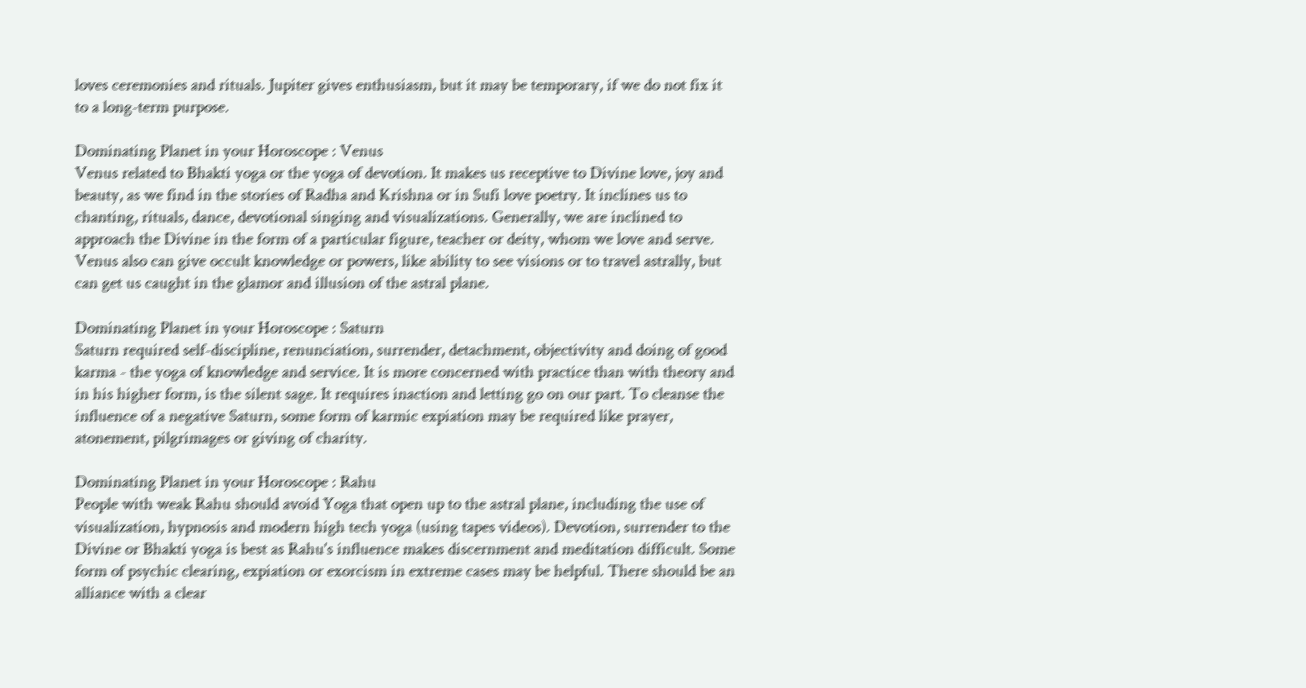loves ceremonies and rituals. Jupiter gives enthusiasm, but it may be temporary, if we do not fix it to a long-term purpose.

Dominating Planet in your Horoscope : Venus
Venus related to Bhakti yoga or the yoga of devotion. It makes us receptive to Divine love, joy and beauty, as we find in the stories of Radha and Krishna or in Sufi love poetry. It inclines us to chanting, rituals, dance, devotional singing and visualizations. Generally, we are inclined to approach the Divine in the form of a particular figure, teacher or deity, whom we love and serve. Venus also can give occult knowledge or powers, like ability to see visions or to travel astrally, but can get us caught in the glamor and illusion of the astral plane.

Dominating Planet in your Horoscope : Saturn
Saturn required self-discipline, renunciation, surrender, detachment, objectivity and doing of good karma - the yoga of knowledge and service. It is more concerned with practice than with theory and in his higher form, is the silent sage. It requires inaction and letting go on our part. To cleanse the influence of a negative Saturn, some form of karmic expiation may be required like prayer, atonement, pilgrimages or giving of charity.

Dominating Planet in your Horoscope : Rahu
People with weak Rahu should avoid Yoga that open up to the astral plane, including the use of visualization, hypnosis and modern high tech yoga (using tapes videos). Devotion, surrender to the Divine or Bhakti yoga is best as Rahu's influence makes discernment and meditation difficult. Some form of psychic clearing, expiation or exorcism in extreme cases may be helpful. There should be an alliance with a clear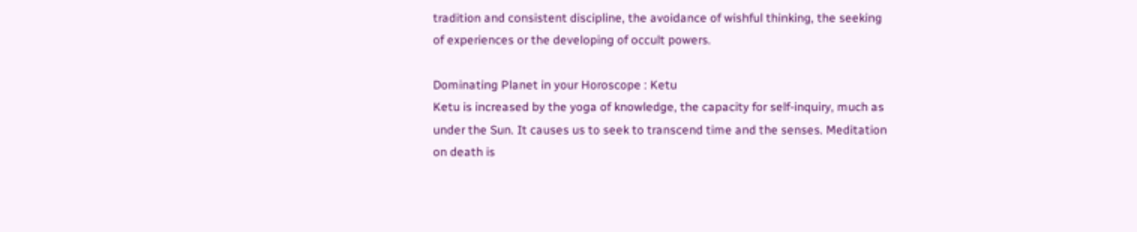tradition and consistent discipline, the avoidance of wishful thinking, the seeking of experiences or the developing of occult powers.

Dominating Planet in your Horoscope : Ketu
Ketu is increased by the yoga of knowledge, the capacity for self-inquiry, much as under the Sun. It causes us to seek to transcend time and the senses. Meditation on death is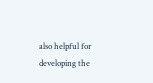also helpful for developing the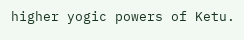higher yogic powers of Ketu.